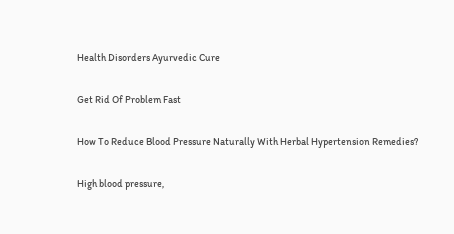Health Disorders Ayurvedic Cure

Get Rid Of Problem Fast

How To Reduce Blood Pressure Naturally With Herbal Hypertension Remedies?

High blood pressure,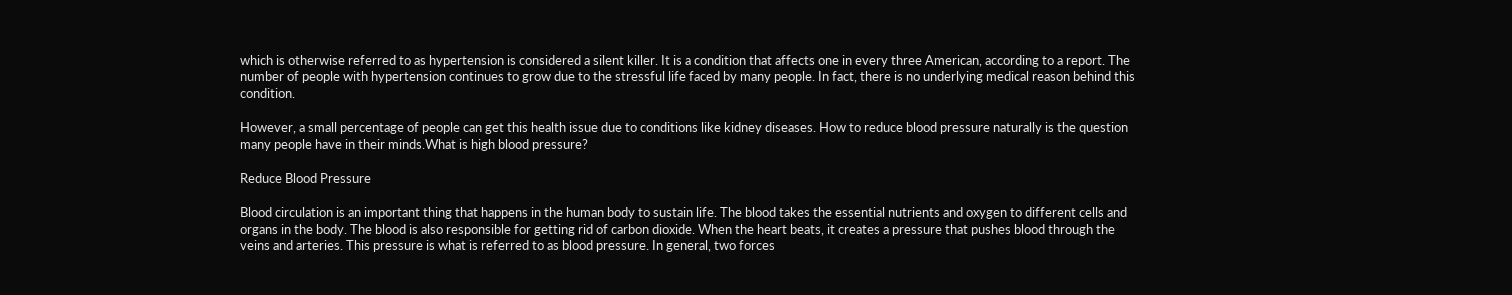which is otherwise referred to as hypertension is considered a silent killer. It is a condition that affects one in every three American, according to a report. The number of people with hypertension continues to grow due to the stressful life faced by many people. In fact, there is no underlying medical reason behind this condition.

However, a small percentage of people can get this health issue due to conditions like kidney diseases. How to reduce blood pressure naturally is the question many people have in their minds.What is high blood pressure?

Reduce Blood Pressure

Blood circulation is an important thing that happens in the human body to sustain life. The blood takes the essential nutrients and oxygen to different cells and organs in the body. The blood is also responsible for getting rid of carbon dioxide. When the heart beats, it creates a pressure that pushes blood through the veins and arteries. This pressure is what is referred to as blood pressure. In general, two forces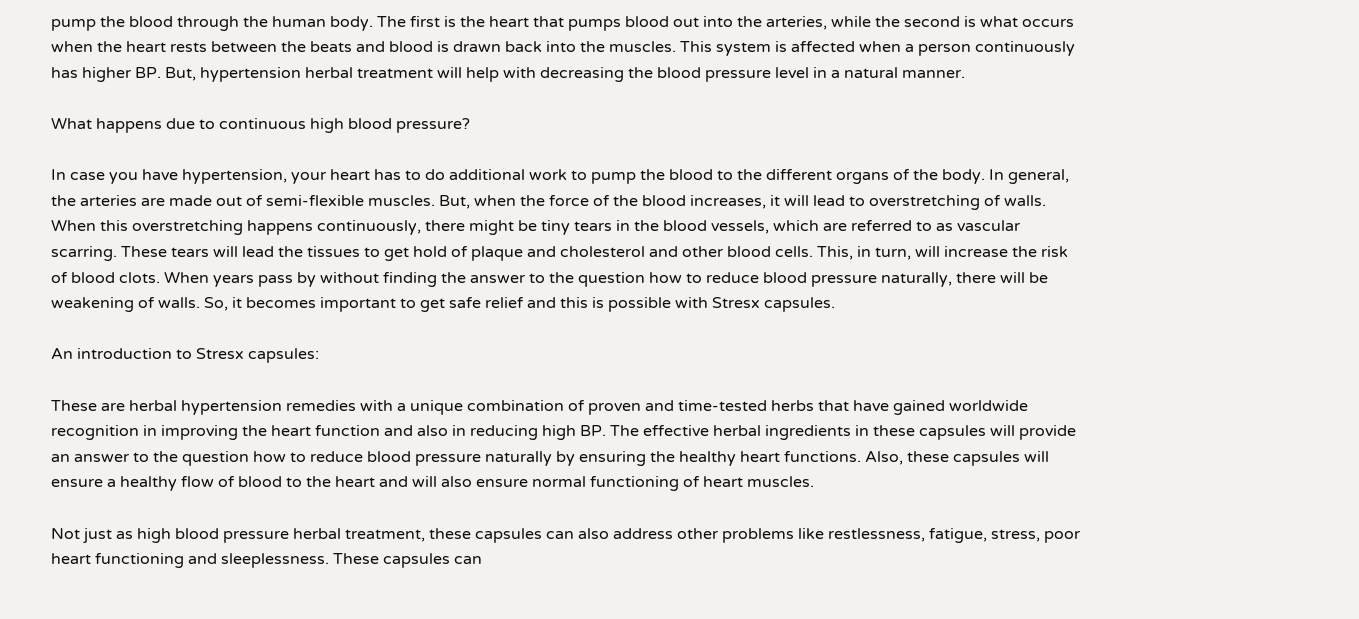pump the blood through the human body. The first is the heart that pumps blood out into the arteries, while the second is what occurs when the heart rests between the beats and blood is drawn back into the muscles. This system is affected when a person continuously has higher BP. But, hypertension herbal treatment will help with decreasing the blood pressure level in a natural manner.

What happens due to continuous high blood pressure?

In case you have hypertension, your heart has to do additional work to pump the blood to the different organs of the body. In general, the arteries are made out of semi-flexible muscles. But, when the force of the blood increases, it will lead to overstretching of walls. When this overstretching happens continuously, there might be tiny tears in the blood vessels, which are referred to as vascular scarring. These tears will lead the tissues to get hold of plaque and cholesterol and other blood cells. This, in turn, will increase the risk of blood clots. When years pass by without finding the answer to the question how to reduce blood pressure naturally, there will be weakening of walls. So, it becomes important to get safe relief and this is possible with Stresx capsules.

An introduction to Stresx capsules:

These are herbal hypertension remedies with a unique combination of proven and time-tested herbs that have gained worldwide recognition in improving the heart function and also in reducing high BP. The effective herbal ingredients in these capsules will provide an answer to the question how to reduce blood pressure naturally by ensuring the healthy heart functions. Also, these capsules will ensure a healthy flow of blood to the heart and will also ensure normal functioning of heart muscles.

Not just as high blood pressure herbal treatment, these capsules can also address other problems like restlessness, fatigue, stress, poor heart functioning and sleeplessness. These capsules can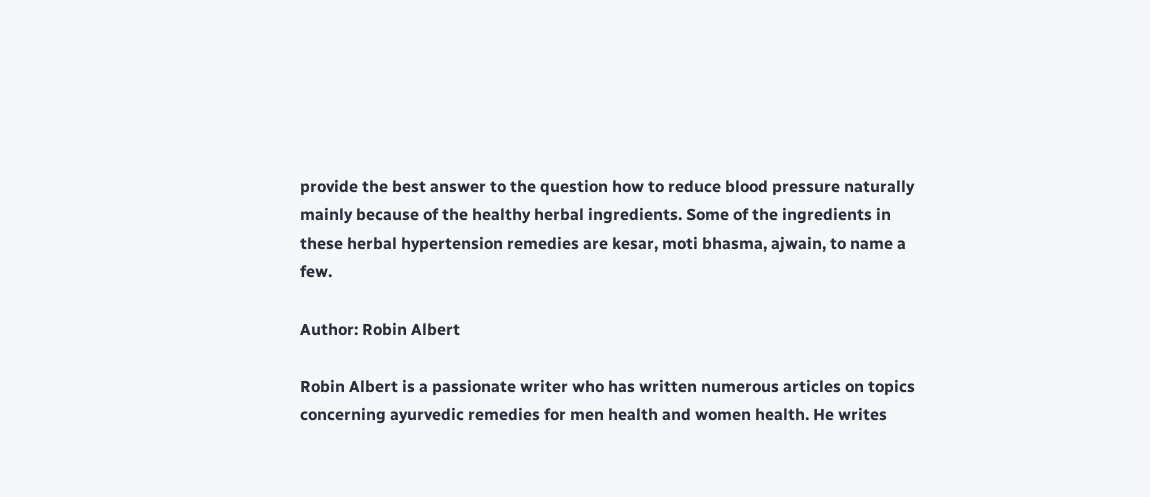provide the best answer to the question how to reduce blood pressure naturally mainly because of the healthy herbal ingredients. Some of the ingredients in these herbal hypertension remedies are kesar, moti bhasma, ajwain, to name a few.

Author: Robin Albert

Robin Albert is a passionate writer who has written numerous articles on topics concerning ayurvedic remedies for men health and women health. He writes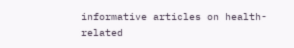informative articles on health-related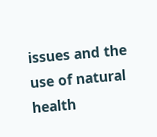issues and the use of natural health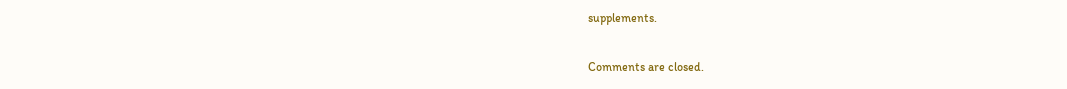supplements.

Comments are closed.